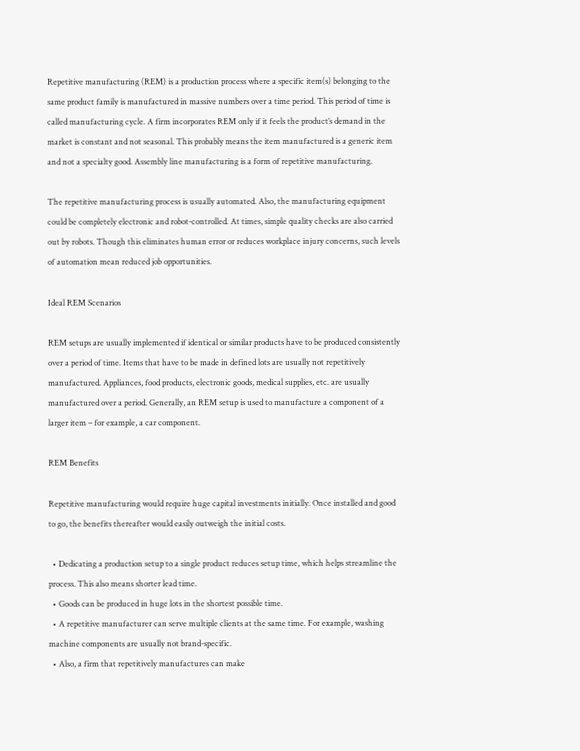Repetitive manufacturing (REM) is a production process where a specific item(s) belonging to the same product family is manufactured in massive numbers over a time period. This period of time is called manufacturing cycle. A firm incorporates REM only if it feels the product’s demand in the market is constant and not seasonal. This probably means the item manufactured is a generic item and not a specialty good. Assembly line manufacturing is a form of repetitive manufacturing.

The repetitive manufacturing process is usually automated. Also, the manufacturing equipment could be completely electronic and robot-controlled. At times, simple quality checks are also carried out by robots. Though this eliminates human error or reduces workplace injury concerns, such levels of automation mean reduced job opportunities.

Ideal REM Scenarios

REM setups are usually implemented if identical or similar products have to be produced consistently over a period of time. Items that have to be made in defined lots are usually not repetitively manufactured. Appliances, food products, electronic goods, medical supplies, etc. are usually manufactured over a period. Generally, an REM setup is used to manufacture a component of a larger item – for example, a car component.

REM Benefits

Repetitive manufacturing would require huge capital investments initially. Once installed and good to go, the benefits thereafter would easily outweigh the initial costs.

  • Dedicating a production setup to a single product reduces setup time, which helps streamline the process. This also means shorter lead time.
  • Goods can be produced in huge lots in the shortest possible time.
  • A repetitive manufacturer can serve multiple clients at the same time. For example, washing machine components are usually not brand-specific.
  • Also, a firm that repetitively manufactures can make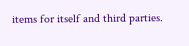items for itself and third parties.